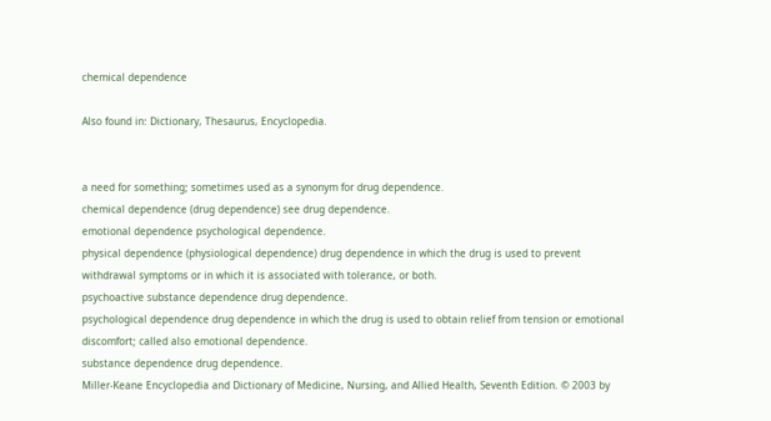chemical dependence

Also found in: Dictionary, Thesaurus, Encyclopedia.


a need for something; sometimes used as a synonym for drug dependence.
chemical dependence (drug dependence) see drug dependence.
emotional dependence psychological dependence.
physical dependence (physiological dependence) drug dependence in which the drug is used to prevent withdrawal symptoms or in which it is associated with tolerance, or both.
psychoactive substance dependence drug dependence.
psychological dependence drug dependence in which the drug is used to obtain relief from tension or emotional discomfort; called also emotional dependence.
substance dependence drug dependence.
Miller-Keane Encyclopedia and Dictionary of Medicine, Nursing, and Allied Health, Seventh Edition. © 2003 by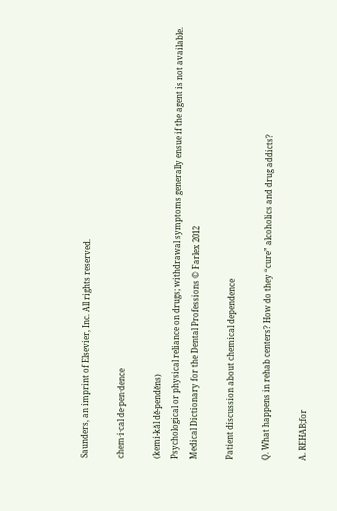Saunders, an imprint of Elsevier, Inc. All rights reserved.

chem·i·cal de·pen·dence

(kemi-kăl dĕ-pendĕns)
Psychological or physical reliance on drugs; withdrawal symptoms generally ensue if the agent is not available.
Medical Dictionary for the Dental Professions © Farlex 2012

Patient discussion about chemical dependence

Q. What happens in rehab centers? How do they “cure” alcoholics and drug addicts?

A. REHAB;for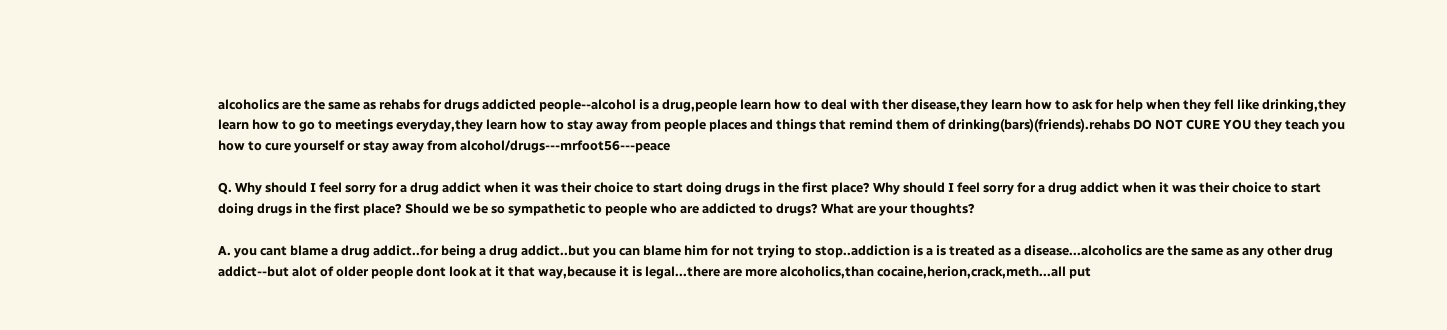alcoholics are the same as rehabs for drugs addicted people--alcohol is a drug,people learn how to deal with ther disease,they learn how to ask for help when they fell like drinking,they learn how to go to meetings everyday,they learn how to stay away from people places and things that remind them of drinking(bars)(friends).rehabs DO NOT CURE YOU they teach you how to cure yourself or stay away from alcohol/drugs---mrfoot56---peace

Q. Why should I feel sorry for a drug addict when it was their choice to start doing drugs in the first place? Why should I feel sorry for a drug addict when it was their choice to start doing drugs in the first place? Should we be so sympathetic to people who are addicted to drugs? What are your thoughts?

A. you cant blame a drug addict..for being a drug addict..but you can blame him for not trying to stop..addiction is a is treated as a disease...alcoholics are the same as any other drug addict--but alot of older people dont look at it that way,because it is legal...there are more alcoholics,than cocaine,herion,crack,meth...all put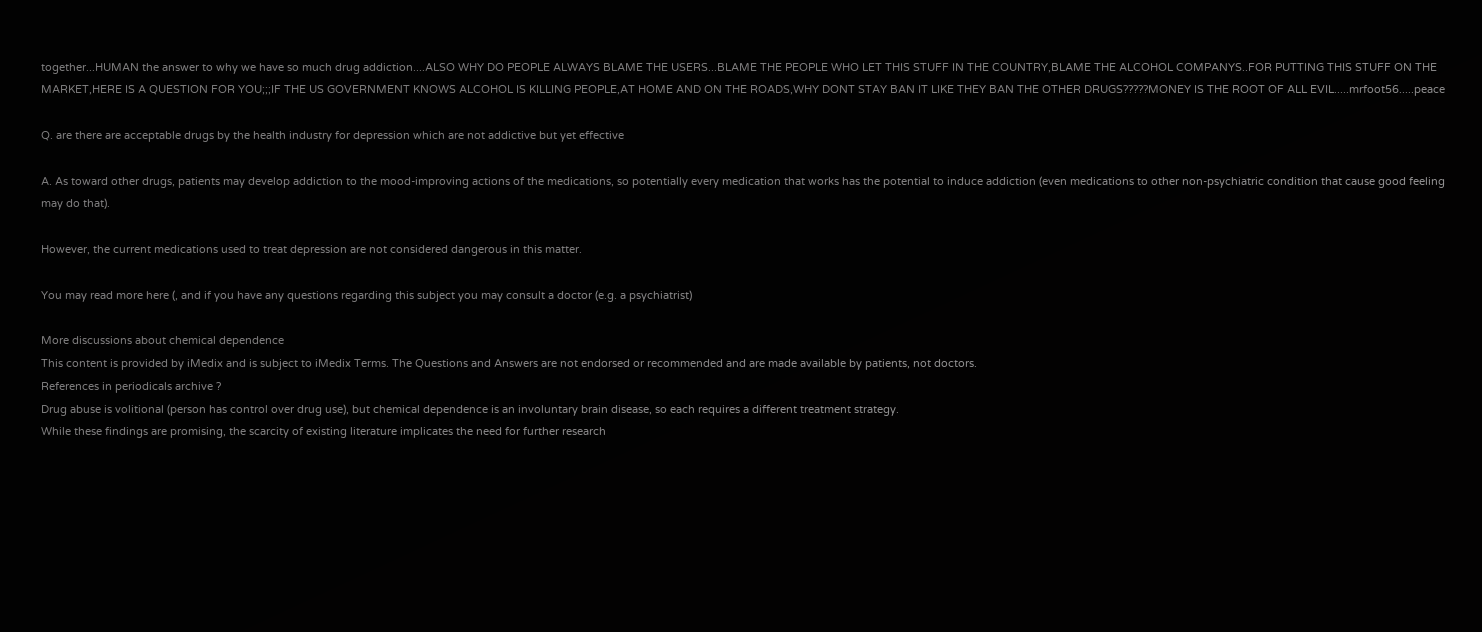together...HUMAN the answer to why we have so much drug addiction....ALSO WHY DO PEOPLE ALWAYS BLAME THE USERS...BLAME THE PEOPLE WHO LET THIS STUFF IN THE COUNTRY,BLAME THE ALCOHOL COMPANYS..FOR PUTTING THIS STUFF ON THE MARKET,HERE IS A QUESTION FOR YOU;;;IF THE US GOVERNMENT KNOWS ALCOHOL IS KILLING PEOPLE,AT HOME AND ON THE ROADS,WHY DONT STAY BAN IT LIKE THEY BAN THE OTHER DRUGS?????MONEY IS THE ROOT OF ALL EVIL.....mrfoot56.....peace

Q. are there are acceptable drugs by the health industry for depression which are not addictive but yet effective

A. As toward other drugs, patients may develop addiction to the mood-improving actions of the medications, so potentially every medication that works has the potential to induce addiction (even medications to other non-psychiatric condition that cause good feeling may do that).

However, the current medications used to treat depression are not considered dangerous in this matter.

You may read more here (, and if you have any questions regarding this subject you may consult a doctor (e.g. a psychiatrist)

More discussions about chemical dependence
This content is provided by iMedix and is subject to iMedix Terms. The Questions and Answers are not endorsed or recommended and are made available by patients, not doctors.
References in periodicals archive ?
Drug abuse is volitional (person has control over drug use), but chemical dependence is an involuntary brain disease, so each requires a different treatment strategy.
While these findings are promising, the scarcity of existing literature implicates the need for further research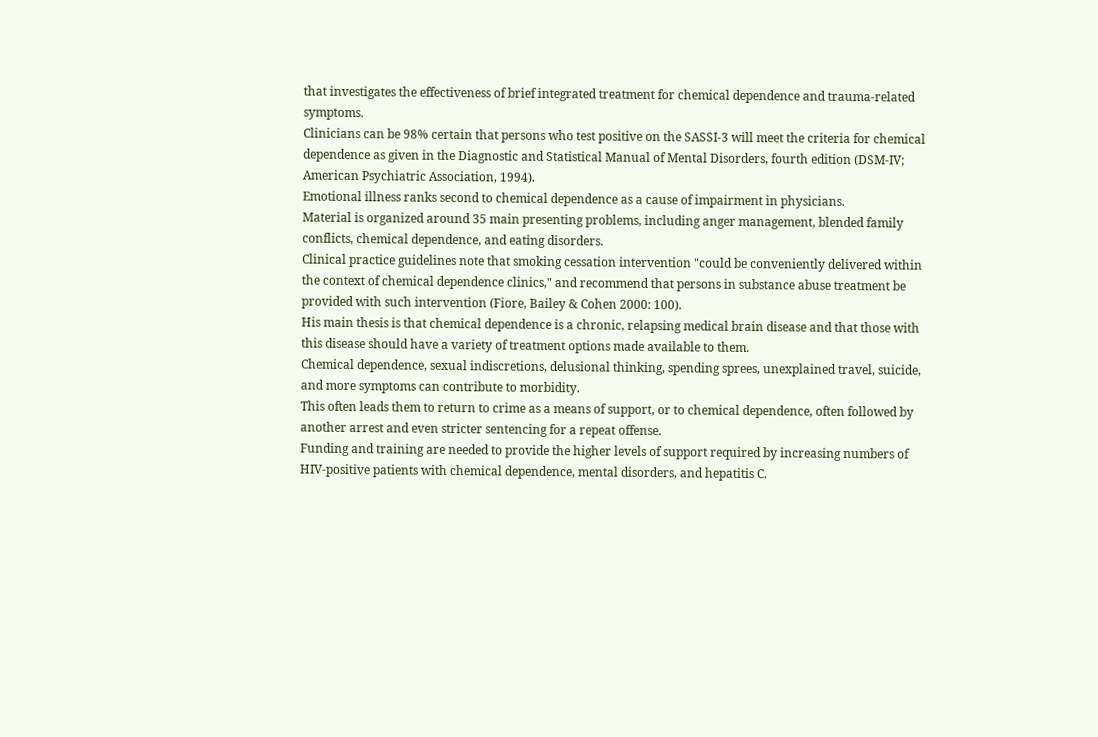that investigates the effectiveness of brief integrated treatment for chemical dependence and trauma-related symptoms.
Clinicians can be 98% certain that persons who test positive on the SASSI-3 will meet the criteria for chemical dependence as given in the Diagnostic and Statistical Manual of Mental Disorders, fourth edition (DSM-IV; American Psychiatric Association, 1994).
Emotional illness ranks second to chemical dependence as a cause of impairment in physicians.
Material is organized around 35 main presenting problems, including anger management, blended family conflicts, chemical dependence, and eating disorders.
Clinical practice guidelines note that smoking cessation intervention "could be conveniently delivered within the context of chemical dependence clinics," and recommend that persons in substance abuse treatment be provided with such intervention (Fiore, Bailey & Cohen 2000: 100).
His main thesis is that chemical dependence is a chronic, relapsing medical brain disease and that those with this disease should have a variety of treatment options made available to them.
Chemical dependence, sexual indiscretions, delusional thinking, spending sprees, unexplained travel, suicide, and more symptoms can contribute to morbidity.
This often leads them to return to crime as a means of support, or to chemical dependence, often followed by another arrest and even stricter sentencing for a repeat offense.
Funding and training are needed to provide the higher levels of support required by increasing numbers of HIV-positive patients with chemical dependence, mental disorders, and hepatitis C.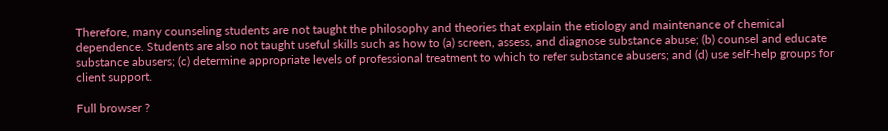Therefore, many counseling students are not taught the philosophy and theories that explain the etiology and maintenance of chemical dependence. Students are also not taught useful skills such as how to (a) screen, assess, and diagnose substance abuse; (b) counsel and educate substance abusers; (c) determine appropriate levels of professional treatment to which to refer substance abusers; and (d) use self-help groups for client support.

Full browser ?